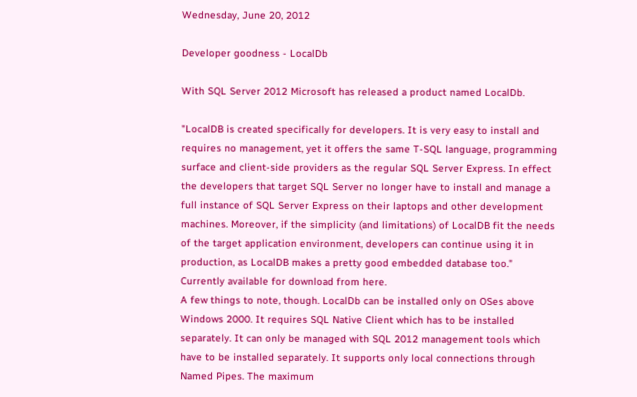Wednesday, June 20, 2012

Developer goodness - LocalDb

With SQL Server 2012 Microsoft has released a product named LocalDb.

"LocalDB is created specifically for developers. It is very easy to install and requires no management, yet it offers the same T-SQL language, programming surface and client-side providers as the regular SQL Server Express. In effect the developers that target SQL Server no longer have to install and manage a full instance of SQL Server Express on their laptops and other development machines. Moreover, if the simplicity (and limitations) of LocalDB fit the needs of the target application environment, developers can continue using it in production, as LocalDB makes a pretty good embedded database too."
Currently available for download from here.
A few things to note, though. LocalDb can be installed only on OSes above Windows 2000. It requires SQL Native Client which has to be installed separately. It can only be managed with SQL 2012 management tools which have to be installed separately. It supports only local connections through Named Pipes. The maximum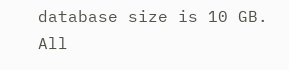database size is 10 GB.
All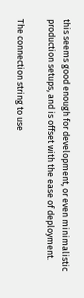this seems good enough for development, or even minimalistic production setups, and is offset with the ease of deployment.

The connection string to use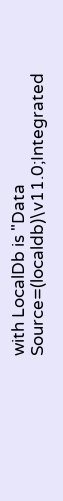with LocalDb is "Data Source=(localdb)\v11.0;Integrated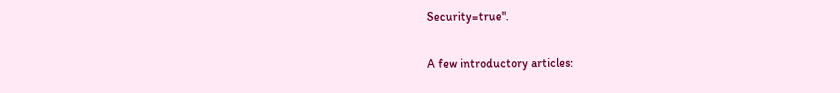Security=true".

A few introductory articles: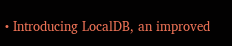• Introducing LocalDB, an improved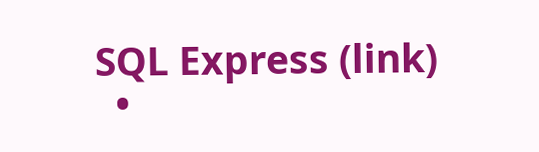SQL Express (link)
  •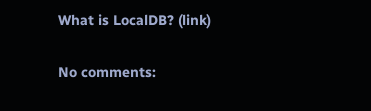What is LocalDB? (link)

No comments: